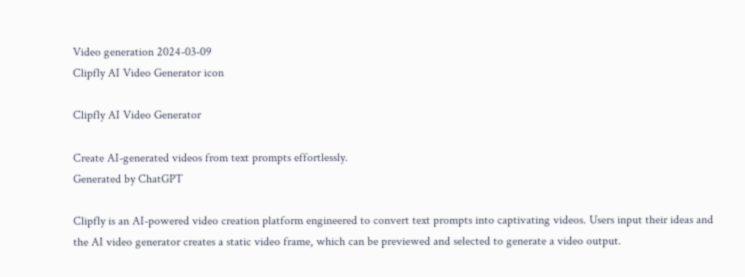Video generation 2024-03-09
Clipfly AI Video Generator icon

Clipfly AI Video Generator

Create AI-generated videos from text prompts effortlessly.
Generated by ChatGPT

Clipfly is an AI-powered video creation platform engineered to convert text prompts into captivating videos. Users input their ideas and the AI video generator creates a static video frame, which can be previewed and selected to generate a video output.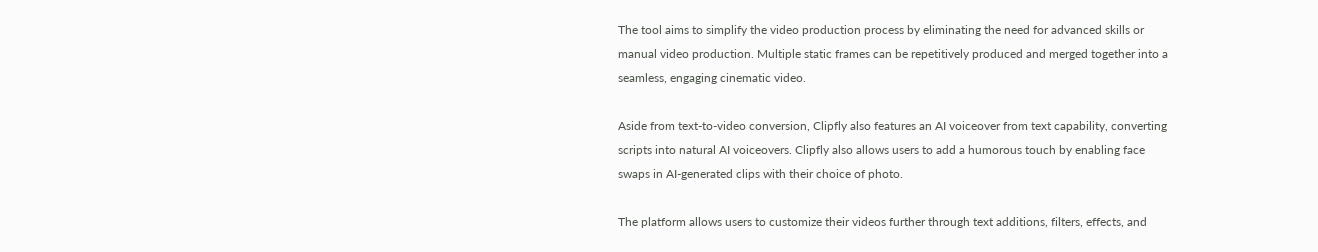The tool aims to simplify the video production process by eliminating the need for advanced skills or manual video production. Multiple static frames can be repetitively produced and merged together into a seamless, engaging cinematic video.

Aside from text-to-video conversion, Clipfly also features an AI voiceover from text capability, converting scripts into natural AI voiceovers. Clipfly also allows users to add a humorous touch by enabling face swaps in AI-generated clips with their choice of photo.

The platform allows users to customize their videos further through text additions, filters, effects, and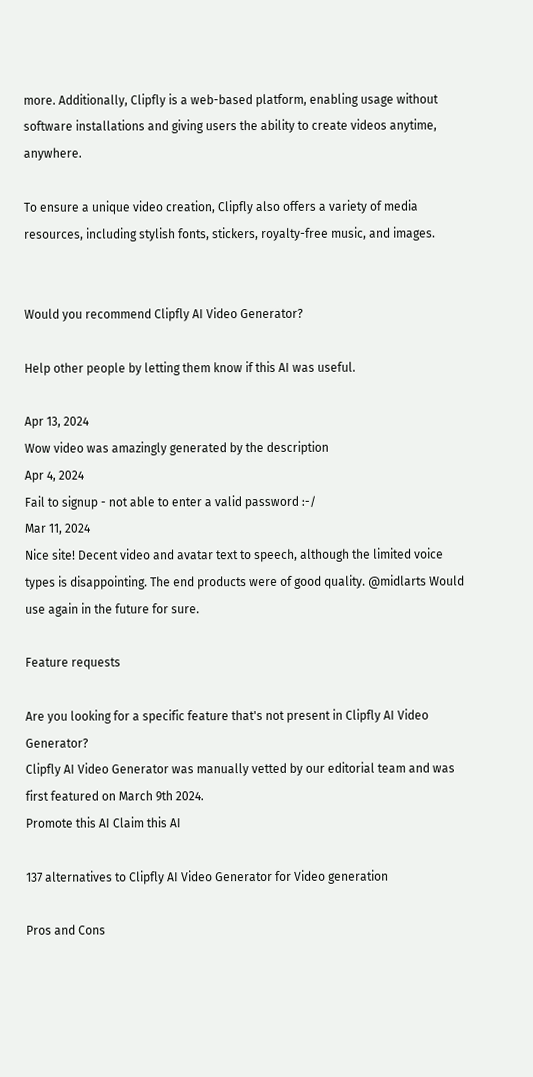more. Additionally, Clipfly is a web-based platform, enabling usage without software installations and giving users the ability to create videos anytime, anywhere.

To ensure a unique video creation, Clipfly also offers a variety of media resources, including stylish fonts, stickers, royalty-free music, and images.


Would you recommend Clipfly AI Video Generator?

Help other people by letting them know if this AI was useful.

Apr 13, 2024
Wow video was amazingly generated by the description
Apr 4, 2024
Fail to signup - not able to enter a valid password :-/
Mar 11, 2024
Nice site! Decent video and avatar text to speech, although the limited voice types is disappointing. The end products were of good quality. @midlarts Would use again in the future for sure.

Feature requests

Are you looking for a specific feature that's not present in Clipfly AI Video Generator?
Clipfly AI Video Generator was manually vetted by our editorial team and was first featured on March 9th 2024.
Promote this AI Claim this AI

137 alternatives to Clipfly AI Video Generator for Video generation

Pros and Cons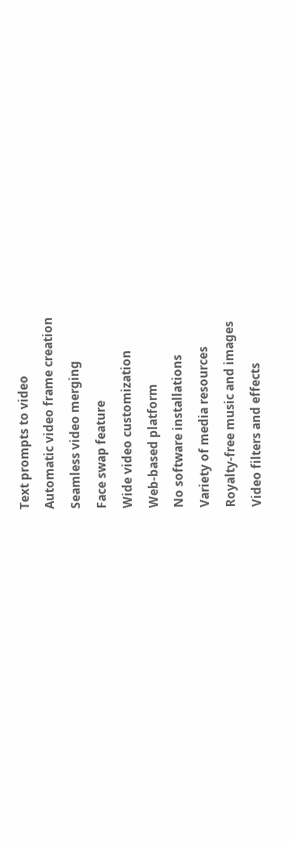Text prompts to video
Automatic video frame creation
Seamless video merging
Face swap feature
Wide video customization
Web-based platform
No software installations
Variety of media resources
Royalty-free music and images
Video filters and effects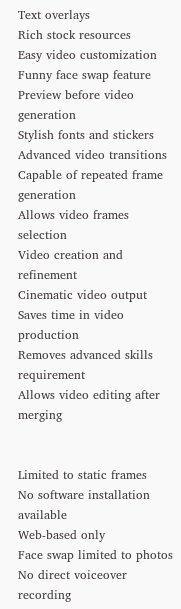Text overlays
Rich stock resources
Easy video customization
Funny face swap feature
Preview before video generation
Stylish fonts and stickers
Advanced video transitions
Capable of repeated frame generation
Allows video frames selection
Video creation and refinement
Cinematic video output
Saves time in video production
Removes advanced skills requirement
Allows video editing after merging


Limited to static frames
No software installation available
Web-based only
Face swap limited to photos
No direct voiceover recording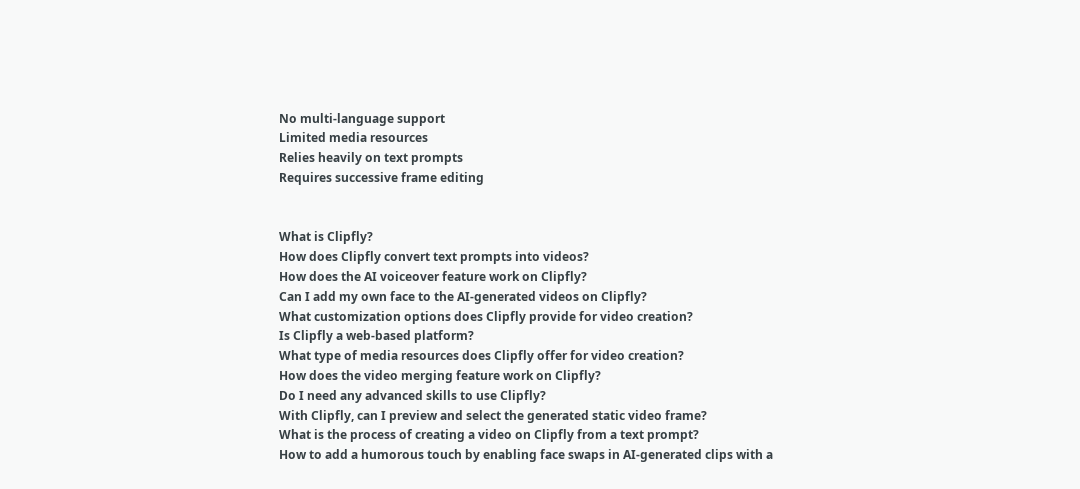No multi-language support
Limited media resources
Relies heavily on text prompts
Requires successive frame editing


What is Clipfly?
How does Clipfly convert text prompts into videos?
How does the AI voiceover feature work on Clipfly?
Can I add my own face to the AI-generated videos on Clipfly?
What customization options does Clipfly provide for video creation?
Is Clipfly a web-based platform?
What type of media resources does Clipfly offer for video creation?
How does the video merging feature work on Clipfly?
Do I need any advanced skills to use Clipfly?
With Clipfly, can I preview and select the generated static video frame?
What is the process of creating a video on Clipfly from a text prompt?
How to add a humorous touch by enabling face swaps in AI-generated clips with a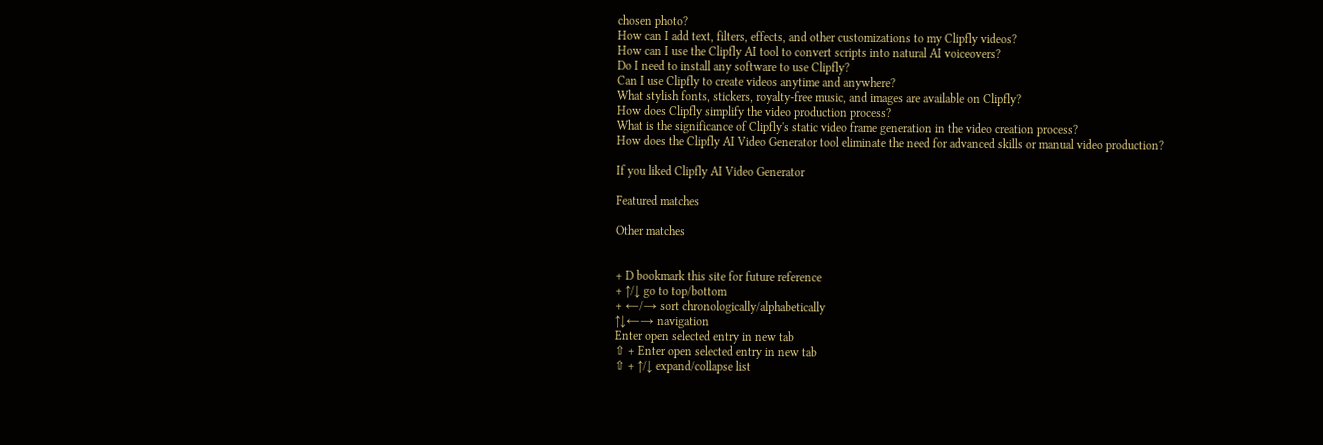chosen photo?
How can I add text, filters, effects, and other customizations to my Clipfly videos?
How can I use the Clipfly AI tool to convert scripts into natural AI voiceovers?
Do I need to install any software to use Clipfly?
Can I use Clipfly to create videos anytime and anywhere?
What stylish fonts, stickers, royalty-free music, and images are available on Clipfly?
How does Clipfly simplify the video production process?
What is the significance of Clipfly's static video frame generation in the video creation process?
How does the Clipfly AI Video Generator tool eliminate the need for advanced skills or manual video production?

If you liked Clipfly AI Video Generator

Featured matches

Other matches


+ D bookmark this site for future reference
+ ↑/↓ go to top/bottom
+ ←/→ sort chronologically/alphabetically
↑↓←→ navigation
Enter open selected entry in new tab
⇧ + Enter open selected entry in new tab
⇧ + ↑/↓ expand/collapse list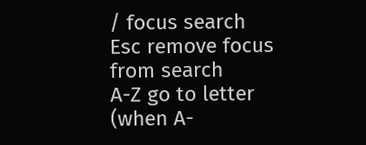/ focus search
Esc remove focus from search
A-Z go to letter (when A-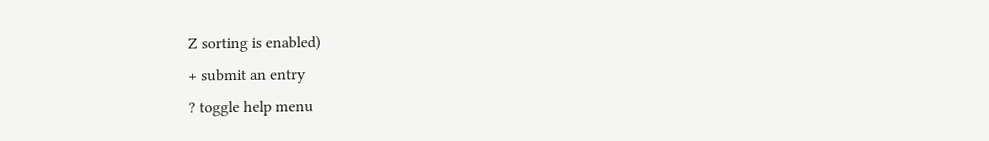Z sorting is enabled)
+ submit an entry
? toggle help menu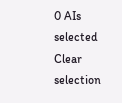0 AIs selected
Clear selection